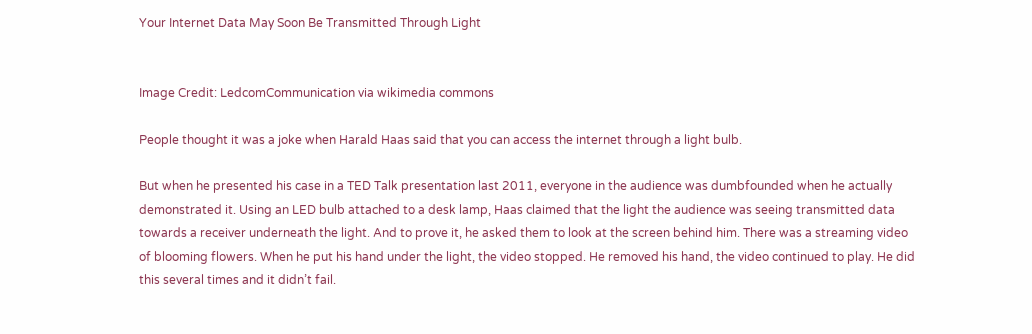Your Internet Data May Soon Be Transmitted Through Light


Image Credit: LedcomCommunication via wikimedia commons

People thought it was a joke when Harald Haas said that you can access the internet through a light bulb.

But when he presented his case in a TED Talk presentation last 2011, everyone in the audience was dumbfounded when he actually demonstrated it. Using an LED bulb attached to a desk lamp, Haas claimed that the light the audience was seeing transmitted data towards a receiver underneath the light. And to prove it, he asked them to look at the screen behind him. There was a streaming video of blooming flowers. When he put his hand under the light, the video stopped. He removed his hand, the video continued to play. He did this several times and it didn’t fail.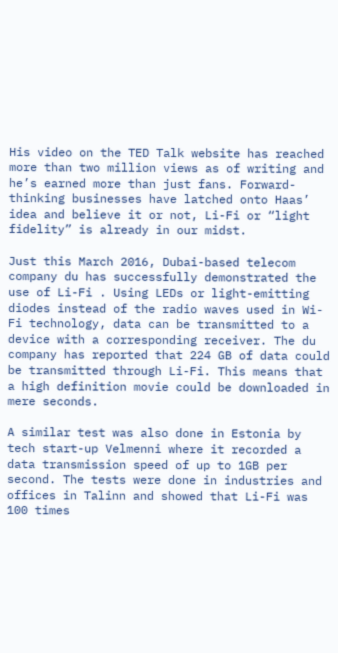His video on the TED Talk website has reached more than two million views as of writing and he’s earned more than just fans. Forward-thinking businesses have latched onto Haas’ idea and believe it or not, Li-Fi or “light fidelity” is already in our midst.

Just this March 2016, Dubai-based telecom company du has successfully demonstrated the use of Li-Fi . Using LEDs or light-emitting diodes instead of the radio waves used in Wi-Fi technology, data can be transmitted to a device with a corresponding receiver. The du company has reported that 224 GB of data could be transmitted through Li-Fi. This means that a high definition movie could be downloaded in mere seconds.

A similar test was also done in Estonia by tech start-up Velmenni where it recorded a data transmission speed of up to 1GB per second. The tests were done in industries and offices in Talinn and showed that Li-Fi was 100 times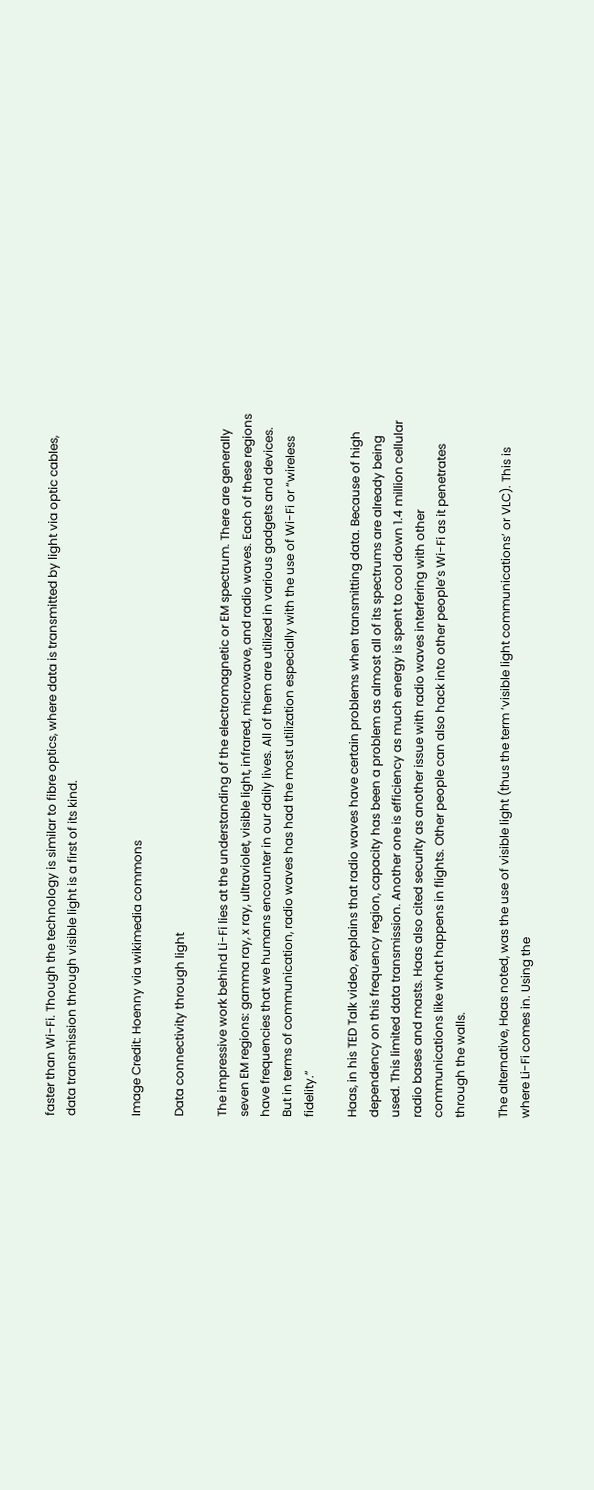faster than Wi-Fi. Though the technology is similar to fibre optics, where data is transmitted by light via optic cables, data transmission through visible light is a first of its kind.


Image Credit: Hoenny via wikimedia commons

Data connectivity through light

The impressive work behind Li-Fi lies at the understanding of the electromagnetic or EM spectrum. There are generally seven EM regions: gamma ray, x ray, ultraviolet, visible light, infrared, microwave, and radio waves. Each of these regions have frequencies that we humans encounter in our daily lives. All of them are utilized in various gadgets and devices. But in terms of communication, radio waves has had the most utilization especially with the use of Wi-Fi or “wireless fidelity.”

Haas, in his TED Talk video, explains that radio waves have certain problems when transmitting data. Because of high dependency on this frequency region, capacity has been a problem as almost all of its spectrums are already being used. This limited data transmission. Another one is efficiency as much energy is spent to cool down 1.4 million cellular radio bases and masts. Haas also cited security as another issue with radio waves interfering with other communications like what happens in flights. Other people can also hack into other people’s Wi-Fi as it penetrates through the walls.

The alternative, Haas noted, was the use of visible light (thus the term ‘visible light communications’ or VLC). This is where Li-Fi comes in. Using the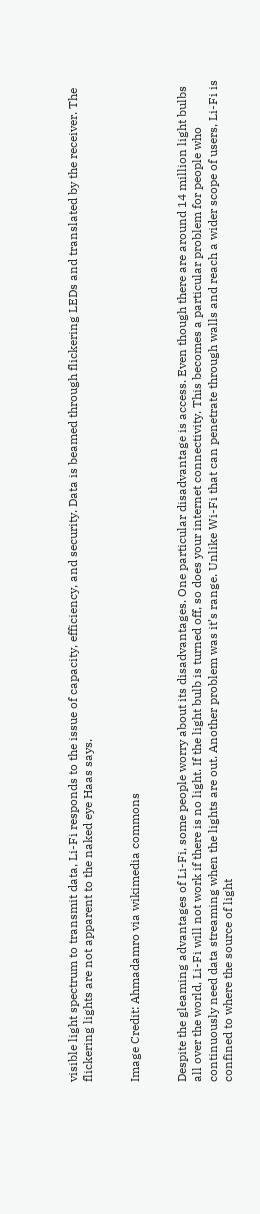visible light spectrum to transmit data, Li-Fi responds to the issue of capacity, efficiency, and security. Data is beamed through flickering LEDs and translated by the receiver. The flickering lights are not apparent to the naked eye Haas says.


Image Credit: Ahmadamro via wikimedia commons


Despite the gleaming advantages of Li-Fi, some people worry about its disadvantages. One particular disadvantage is access. Even though there are around 14 million light bulbs all over the world, Li-Fi will not work if there is no light. If the light bulb is turned off, so does your internet connectivity. This becomes a particular problem for people who continuously need data streaming when the lights are out. Another problem was it’s range. Unlike Wi-Fi that can penetrate through walls and reach a wider scope of users, Li-Fi is confined to where the source of light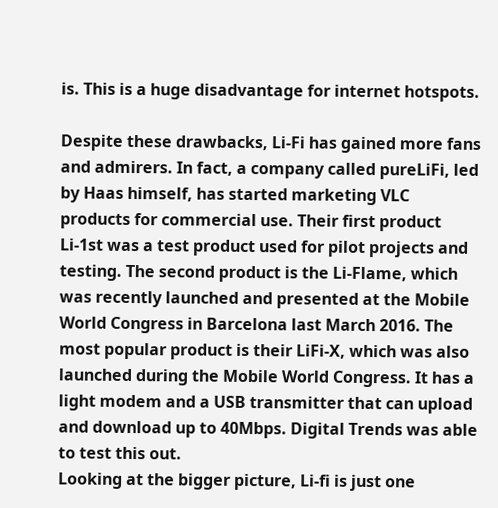is. This is a huge disadvantage for internet hotspots.

Despite these drawbacks, Li-Fi has gained more fans and admirers. In fact, a company called pureLiFi, led by Haas himself, has started marketing VLC products for commercial use. Their first product Li-1st was a test product used for pilot projects and testing. The second product is the Li-Flame, which was recently launched and presented at the Mobile World Congress in Barcelona last March 2016. The most popular product is their LiFi-X, which was also launched during the Mobile World Congress. It has a light modem and a USB transmitter that can upload and download up to 40Mbps. Digital Trends was able to test this out.
Looking at the bigger picture, Li-fi is just one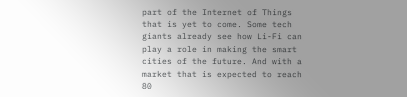part of the Internet of Things that is yet to come. Some tech giants already see how Li-Fi can play a role in making the smart cities of the future. And with a market that is expected to reach 80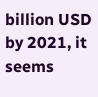billion USD by 2021, it seems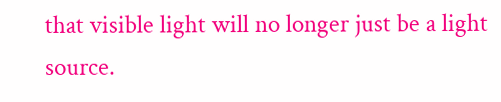that visible light will no longer just be a light source.